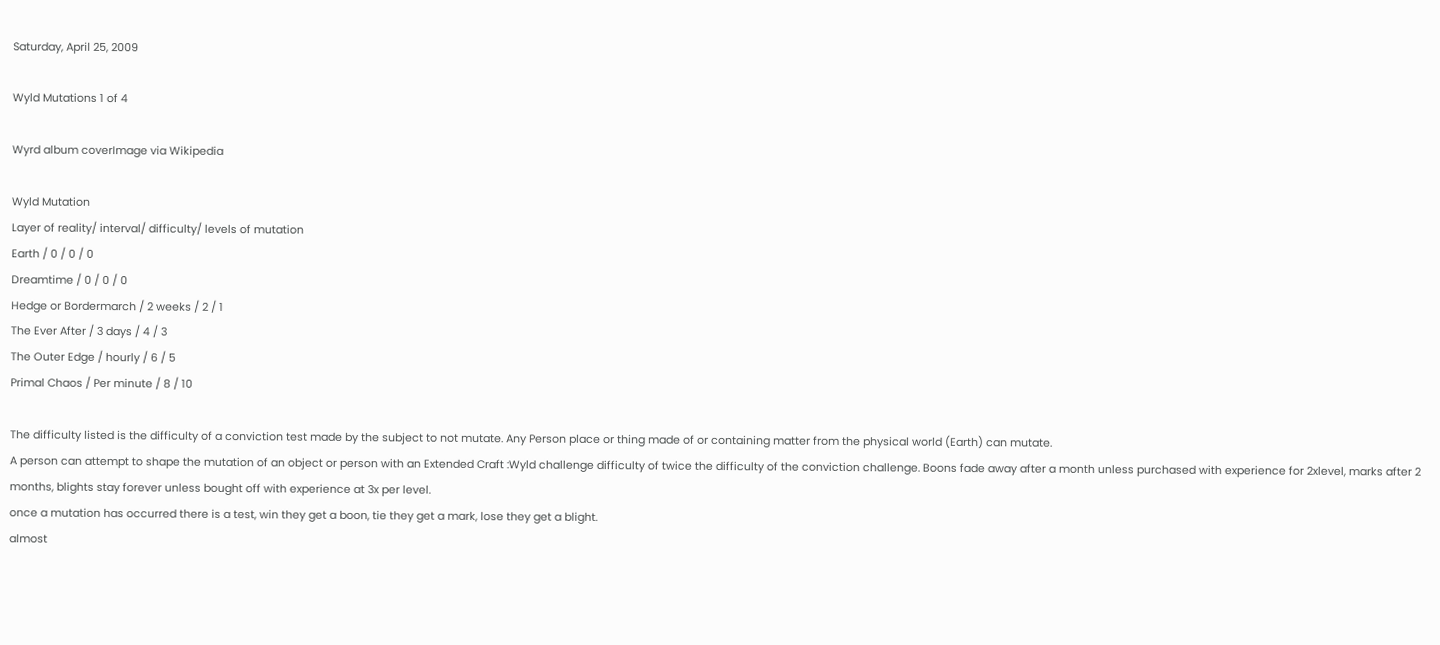Saturday, April 25, 2009

Wyld Mutations 1 of 4

Wyrd album coverImage via Wikipedia

Wyld Mutation
Layer of reality/ interval/ difficulty/ levels of mutation
Earth / 0 / 0 / 0
Dreamtime / 0 / 0 / 0
Hedge or Bordermarch / 2 weeks / 2 / 1
The Ever After / 3 days / 4 / 3
The Outer Edge / hourly / 6 / 5
Primal Chaos / Per minute / 8 / 10

The difficulty listed is the difficulty of a conviction test made by the subject to not mutate. Any Person place or thing made of or containing matter from the physical world (Earth) can mutate.
A person can attempt to shape the mutation of an object or person with an Extended Craft :Wyld challenge difficulty of twice the difficulty of the conviction challenge. Boons fade away after a month unless purchased with experience for 2xlevel, marks after 2 months, blights stay forever unless bought off with experience at 3x per level.
once a mutation has occurred there is a test, win they get a boon, tie they get a mark, lose they get a blight.
almost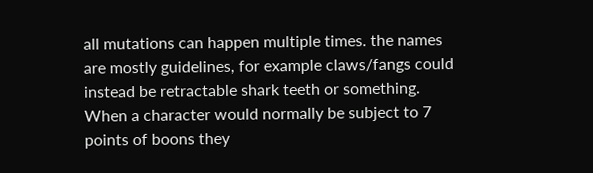all mutations can happen multiple times. the names are mostly guidelines, for example claws/fangs could instead be retractable shark teeth or something.
When a character would normally be subject to 7 points of boons they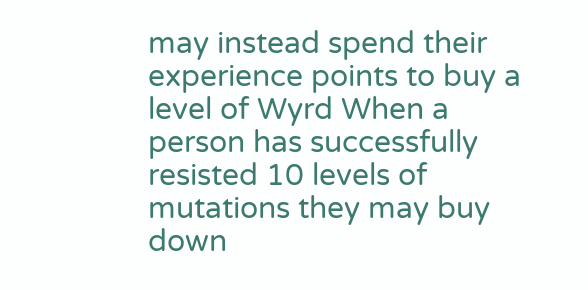may instead spend their experience points to buy a level of Wyrd When a person has successfully resisted 10 levels of mutations they may buy down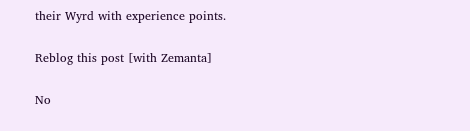their Wyrd with experience points.

Reblog this post [with Zemanta]

No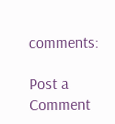comments:

Post a Comment